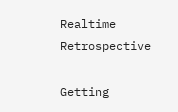Realtime Retrospective

Getting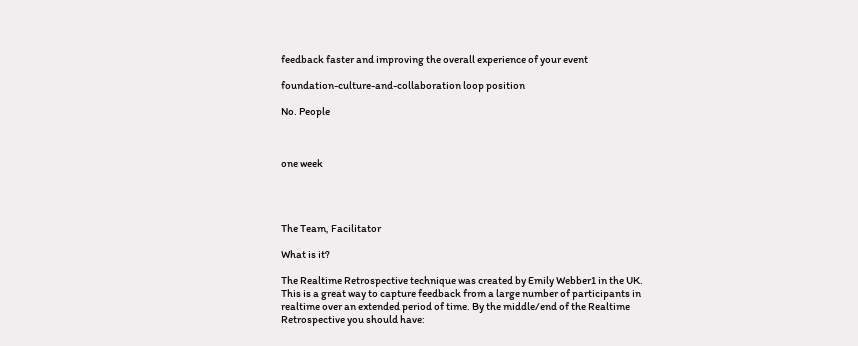feedback faster and improving the overall experience of your event

foundation-culture-and-collaboration loop position

No. People



one week




The Team, Facilitator

What is it?

The Realtime Retrospective technique was created by Emily Webber1 in the UK. This is a great way to capture feedback from a large number of participants in realtime over an extended period of time. By the middle/end of the Realtime Retrospective you should have: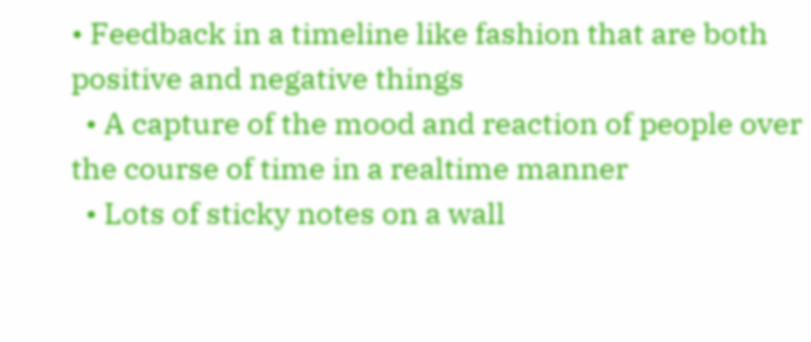• Feedback in a timeline like fashion that are both positive and negative things
  • A capture of the mood and reaction of people over the course of time in a realtime manner
  • Lots of sticky notes on a wall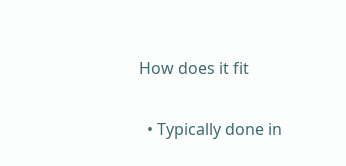How does it fit

  • Typically done in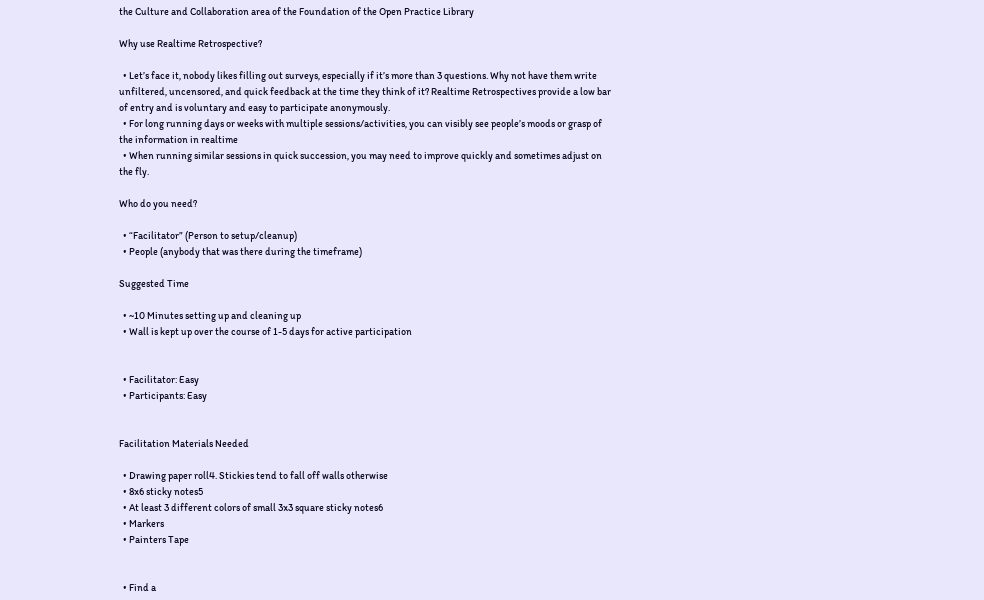the Culture and Collaboration area of the Foundation of the Open Practice Library

Why use Realtime Retrospective?

  • Let’s face it, nobody likes filling out surveys, especially if it’s more than 3 questions. Why not have them write unfiltered, uncensored, and quick feedback at the time they think of it? Realtime Retrospectives provide a low bar of entry and is voluntary and easy to participate anonymously.
  • For long running days or weeks with multiple sessions/activities, you can visibly see people’s moods or grasp of the information in realtime
  • When running similar sessions in quick succession, you may need to improve quickly and sometimes adjust on the fly.

Who do you need?

  • “Facilitator” (Person to setup/cleanup)
  • People (anybody that was there during the timeframe)

Suggested Time

  • ~10 Minutes setting up and cleaning up
  • Wall is kept up over the course of 1-5 days for active participation


  • Facilitator: Easy
  • Participants: Easy


Facilitation Materials Needed

  • Drawing paper roll4. Stickies tend to fall off walls otherwise
  • 8x6 sticky notes5
  • At least 3 different colors of small 3x3 square sticky notes6
  • Markers
  • Painters Tape


  • Find a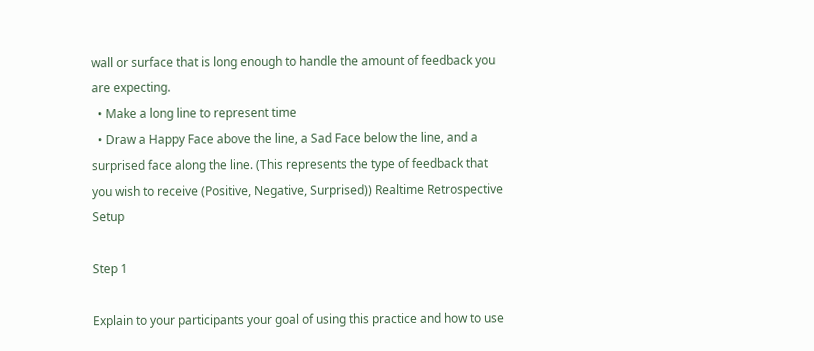wall or surface that is long enough to handle the amount of feedback you are expecting.
  • Make a long line to represent time
  • Draw a Happy Face above the line, a Sad Face below the line, and a surprised face along the line. (This represents the type of feedback that you wish to receive (Positive, Negative, Surprised)) Realtime Retrospective Setup

Step 1

Explain to your participants your goal of using this practice and how to use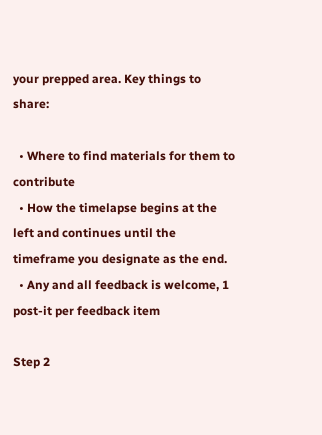your prepped area. Key things to share:

  • Where to find materials for them to contribute
  • How the timelapse begins at the left and continues until the timeframe you designate as the end.
  • Any and all feedback is welcome, 1 post-it per feedback item

Step 2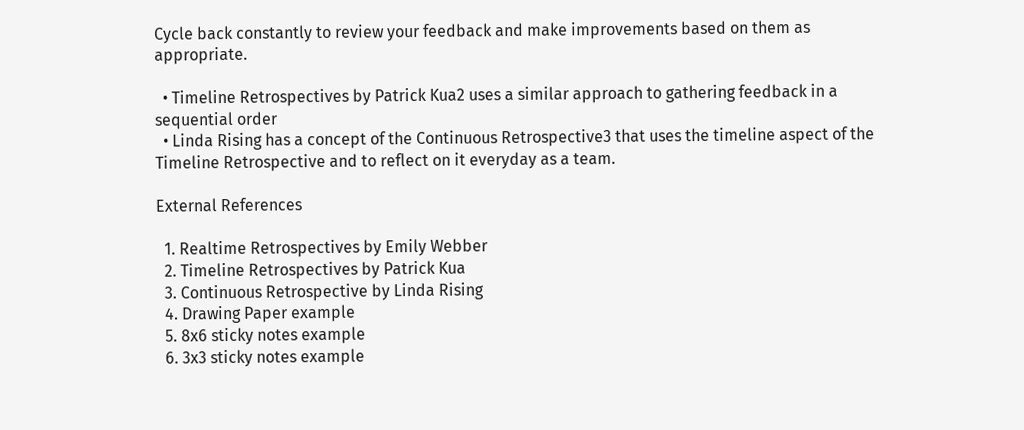Cycle back constantly to review your feedback and make improvements based on them as appropriate.

  • Timeline Retrospectives by Patrick Kua2 uses a similar approach to gathering feedback in a sequential order
  • Linda Rising has a concept of the Continuous Retrospective3 that uses the timeline aspect of the Timeline Retrospective and to reflect on it everyday as a team.

External References

  1. Realtime Retrospectives by Emily Webber
  2. Timeline Retrospectives by Patrick Kua
  3. Continuous Retrospective by Linda Rising
  4. Drawing Paper example
  5. 8x6 sticky notes example
  6. 3x3 sticky notes example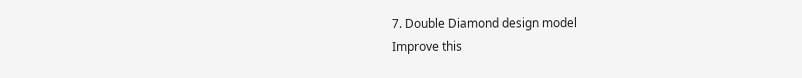7. Double Diamond design model
Improve this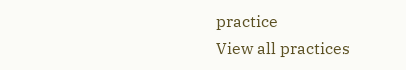practice
View all practices